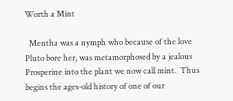Worth a Mint

  Mentha was a nymph who because of the love Pluto bore her, was metamorphosed by a jealous Prosperine into the plant we now call mint.  Thus begins the ages-old history of one of our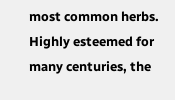most common herbs.  Highly esteemed for many centuries, the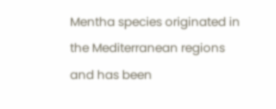Mentha species originated in the Mediterranean regions and has been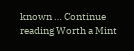known … Continue reading Worth a Mint